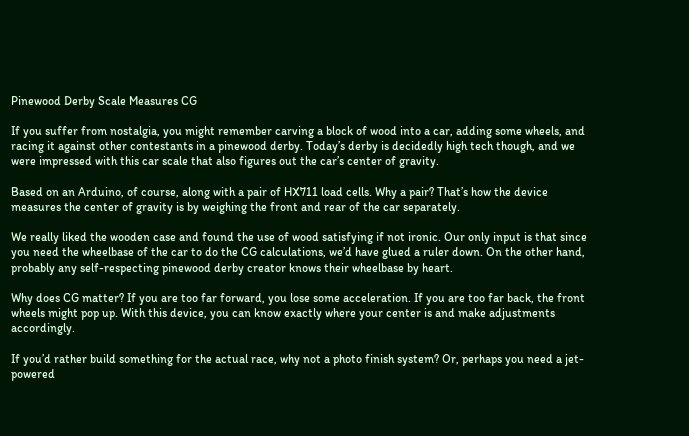Pinewood Derby Scale Measures CG

If you suffer from nostalgia, you might remember carving a block of wood into a car, adding some wheels, and racing it against other contestants in a pinewood derby. Today’s derby is decidedly high tech though, and we were impressed with this car scale that also figures out the car’s center of gravity.

Based on an Arduino, of course, along with a pair of HX711 load cells. Why a pair? That’s how the device measures the center of gravity is by weighing the front and rear of the car separately.

We really liked the wooden case and found the use of wood satisfying if not ironic. Our only input is that since you need the wheelbase of the car to do the CG calculations, we’d have glued a ruler down. On the other hand, probably any self-respecting pinewood derby creator knows their wheelbase by heart.

Why does CG matter? If you are too far forward, you lose some acceleration. If you are too far back, the front wheels might pop up. With this device, you can know exactly where your center is and make adjustments accordingly.

If you’d rather build something for the actual race, why not a photo finish system? Or, perhaps you need a jet-powered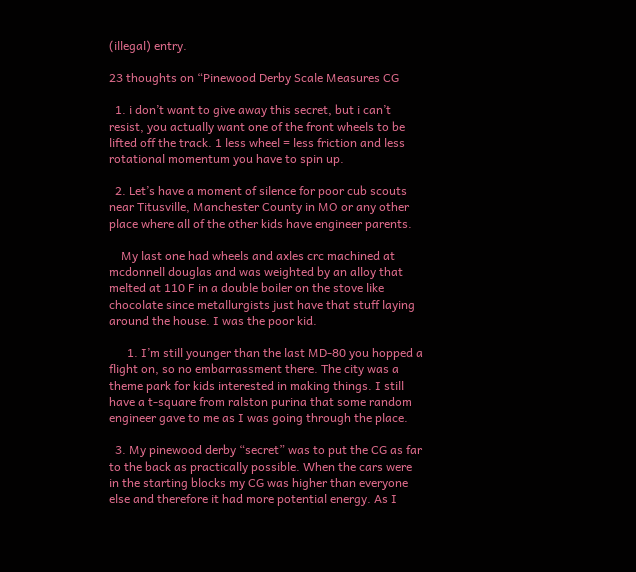(illegal) entry.

23 thoughts on “Pinewood Derby Scale Measures CG

  1. i don’t want to give away this secret, but i can’t resist, you actually want one of the front wheels to be lifted off the track. 1 less wheel = less friction and less rotational momentum you have to spin up.

  2. Let’s have a moment of silence for poor cub scouts near Titusville, Manchester County in MO or any other place where all of the other kids have engineer parents.

    My last one had wheels and axles crc machined at mcdonnell douglas and was weighted by an alloy that melted at 110 F in a double boiler on the stove like chocolate since metallurgists just have that stuff laying around the house. I was the poor kid.

      1. I’m still younger than the last MD-80 you hopped a flight on, so no embarrassment there. The city was a theme park for kids interested in making things. I still have a t-square from ralston purina that some random engineer gave to me as I was going through the place.

  3. My pinewood derby “secret” was to put the CG as far to the back as practically possible. When the cars were in the starting blocks my CG was higher than everyone else and therefore it had more potential energy. As I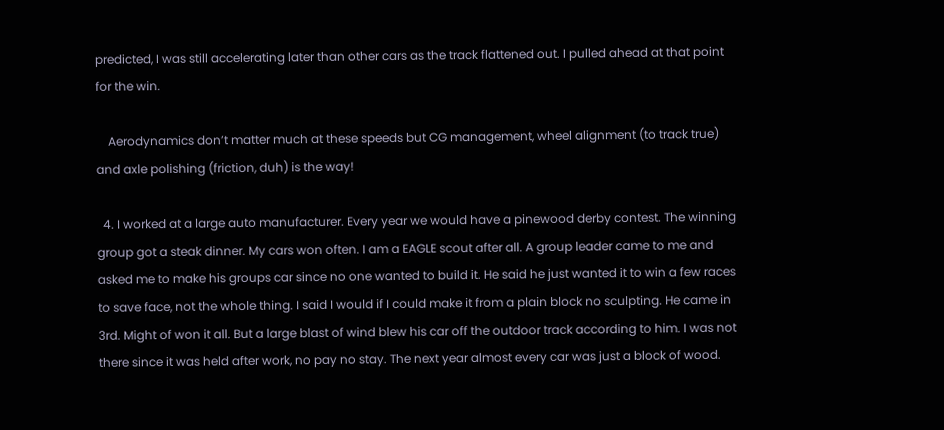predicted, I was still accelerating later than other cars as the track flattened out. I pulled ahead at that point for the win.

    Aerodynamics don’t matter much at these speeds but CG management, wheel alignment (to track true) and axle polishing (friction, duh) is the way!

  4. I worked at a large auto manufacturer. Every year we would have a pinewood derby contest. The winning group got a steak dinner. My cars won often. I am a EAGLE scout after all. A group leader came to me and asked me to make his groups car since no one wanted to build it. He said he just wanted it to win a few races to save face, not the whole thing. I said I would if I could make it from a plain block no sculpting. He came in 3rd. Might of won it all. But a large blast of wind blew his car off the outdoor track according to him. I was not there since it was held after work, no pay no stay. The next year almost every car was just a block of wood.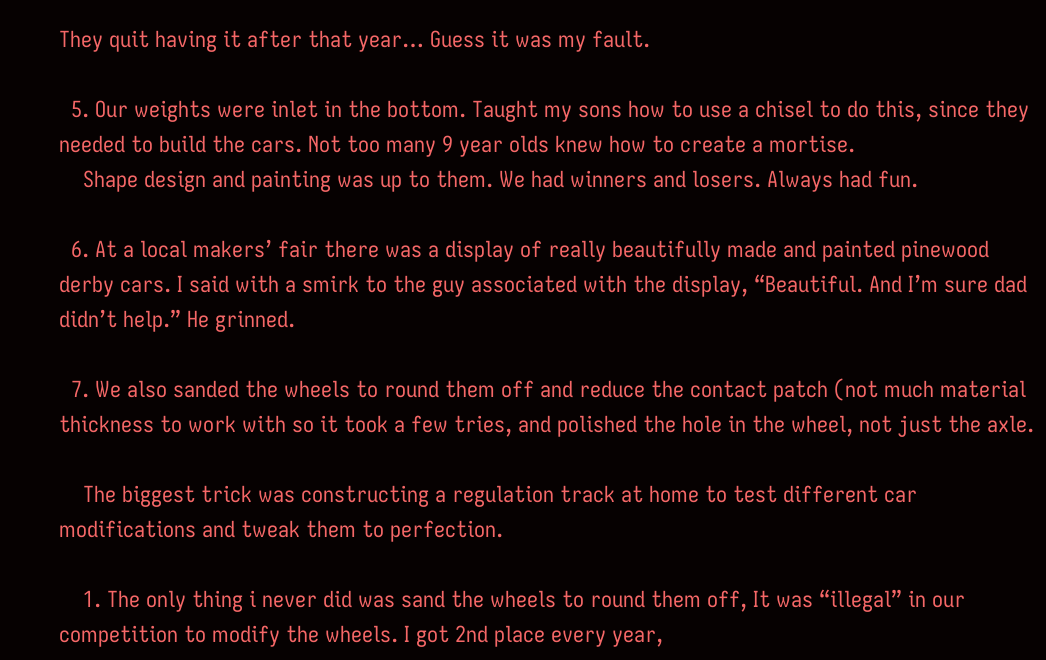They quit having it after that year… Guess it was my fault.

  5. Our weights were inlet in the bottom. Taught my sons how to use a chisel to do this, since they needed to build the cars. Not too many 9 year olds knew how to create a mortise.
    Shape design and painting was up to them. We had winners and losers. Always had fun.

  6. At a local makers’ fair there was a display of really beautifully made and painted pinewood derby cars. I said with a smirk to the guy associated with the display, “Beautiful. And I’m sure dad didn’t help.” He grinned.

  7. We also sanded the wheels to round them off and reduce the contact patch (not much material thickness to work with so it took a few tries, and polished the hole in the wheel, not just the axle.

    The biggest trick was constructing a regulation track at home to test different car modifications and tweak them to perfection.

    1. The only thing i never did was sand the wheels to round them off, It was “illegal” in our competition to modify the wheels. I got 2nd place every year,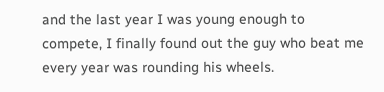and the last year I was young enough to compete, I finally found out the guy who beat me every year was rounding his wheels.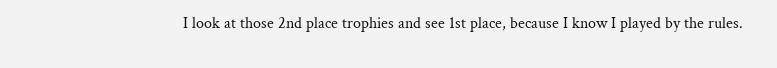I look at those 2nd place trophies and see 1st place, because I know I played by the rules.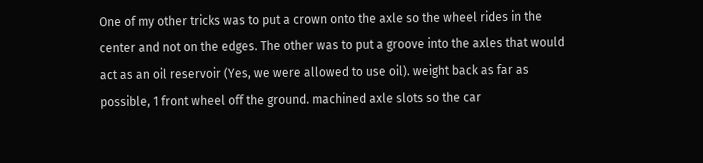One of my other tricks was to put a crown onto the axle so the wheel rides in the center and not on the edges. The other was to put a groove into the axles that would act as an oil reservoir (Yes, we were allowed to use oil). weight back as far as possible, 1 front wheel off the ground. machined axle slots so the car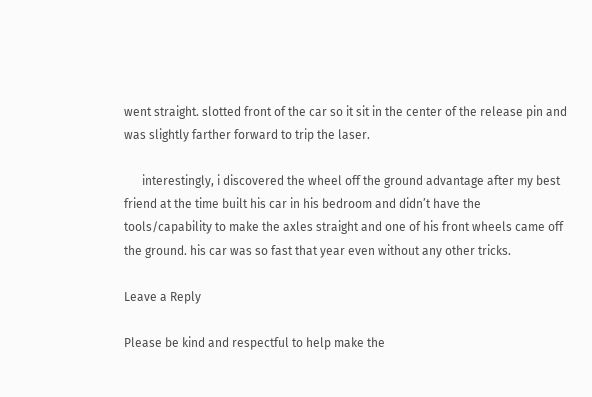went straight. slotted front of the car so it sit in the center of the release pin and was slightly farther forward to trip the laser.

      interestingly, i discovered the wheel off the ground advantage after my best friend at the time built his car in his bedroom and didn’t have the tools/capability to make the axles straight and one of his front wheels came off the ground. his car was so fast that year even without any other tricks.

Leave a Reply

Please be kind and respectful to help make the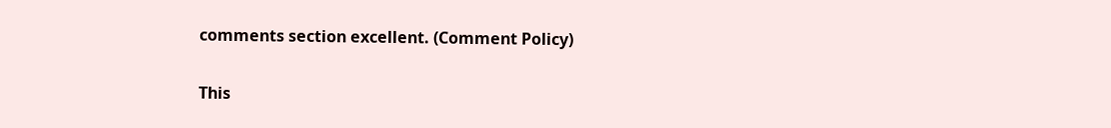comments section excellent. (Comment Policy)

This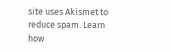site uses Akismet to reduce spam. Learn how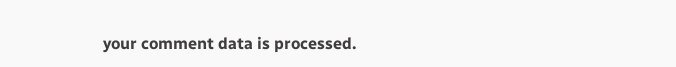your comment data is processed.